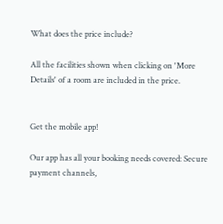What does the price include?

All the facilities shown when clicking on 'More Details' of a room are included in the price.


Get the mobile app!

Our app has all your booking needs covered: Secure payment channels,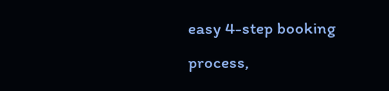easy 4-step booking process,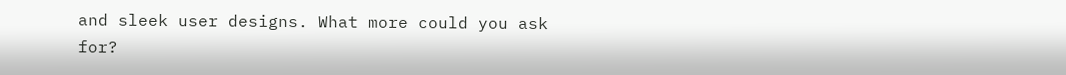and sleek user designs. What more could you ask for?